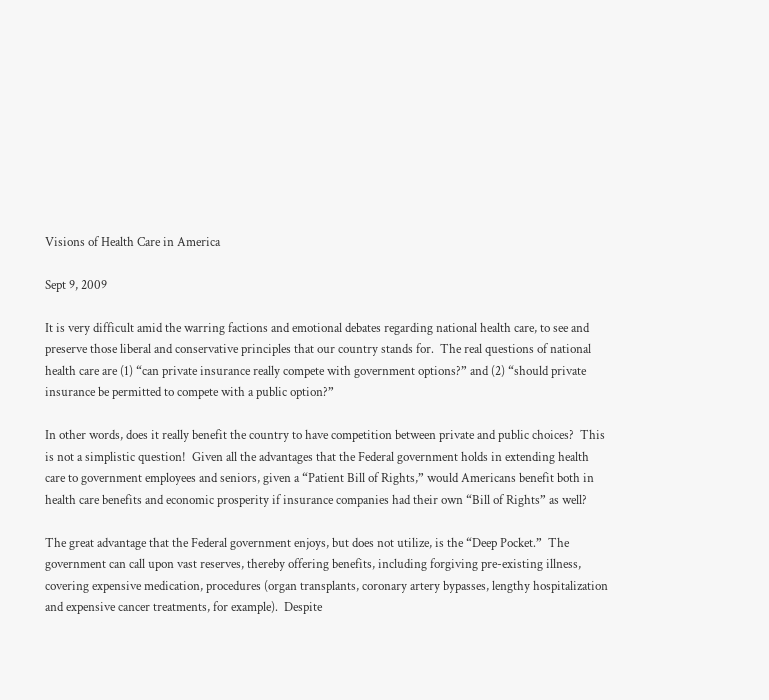Visions of Health Care in America

Sept 9, 2009

It is very difficult amid the warring factions and emotional debates regarding national health care, to see and preserve those liberal and conservative principles that our country stands for.  The real questions of national health care are (1) “can private insurance really compete with government options?” and (2) “should private insurance be permitted to compete with a public option?”

In other words, does it really benefit the country to have competition between private and public choices?  This is not a simplistic question!  Given all the advantages that the Federal government holds in extending health care to government employees and seniors, given a “Patient Bill of Rights,” would Americans benefit both in health care benefits and economic prosperity if insurance companies had their own “Bill of Rights” as well?

The great advantage that the Federal government enjoys, but does not utilize, is the “Deep Pocket.”  The government can call upon vast reserves, thereby offering benefits, including forgiving pre-existing illness, covering expensive medication, procedures (organ transplants, coronary artery bypasses, lengthy hospitalization and expensive cancer treatments, for example).  Despite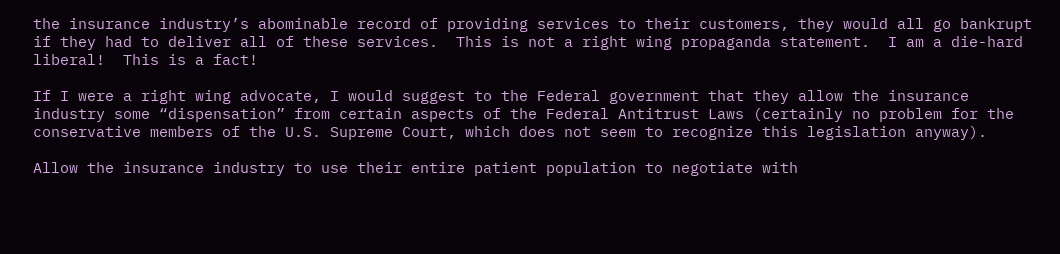the insurance industry’s abominable record of providing services to their customers, they would all go bankrupt if they had to deliver all of these services.  This is not a right wing propaganda statement.  I am a die-hard liberal!  This is a fact!

If I were a right wing advocate, I would suggest to the Federal government that they allow the insurance industry some “dispensation” from certain aspects of the Federal Antitrust Laws (certainly no problem for the conservative members of the U.S. Supreme Court, which does not seem to recognize this legislation anyway).

Allow the insurance industry to use their entire patient population to negotiate with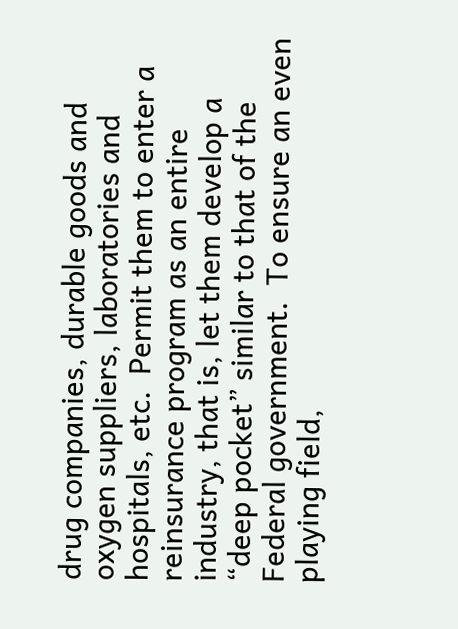drug companies, durable goods and oxygen suppliers, laboratories and hospitals, etc.  Permit them to enter a reinsurance program as an entire industry, that is, let them develop a “deep pocket” similar to that of the Federal government.  To ensure an even playing field,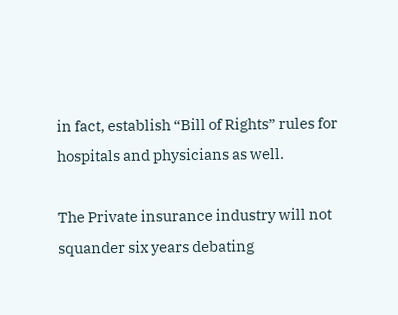in fact, establish “Bill of Rights” rules for hospitals and physicians as well.

The Private insurance industry will not squander six years debating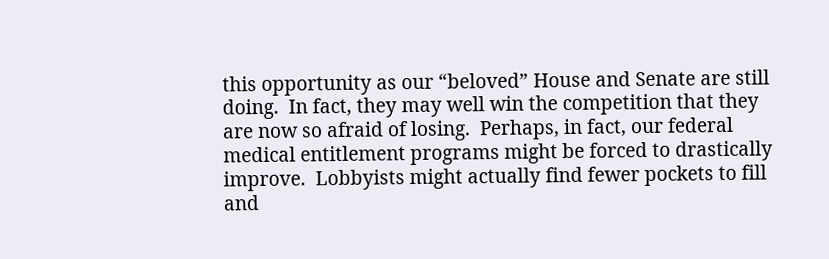this opportunity as our “beloved” House and Senate are still doing.  In fact, they may well win the competition that they are now so afraid of losing.  Perhaps, in fact, our federal medical entitlement programs might be forced to drastically improve.  Lobbyists might actually find fewer pockets to fill and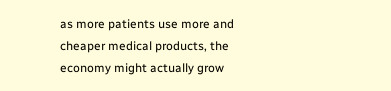as more patients use more and cheaper medical products, the economy might actually grow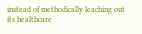instead of methodically leaching out its healthcare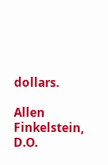dollars.

Allen Finkelstein, D.O.